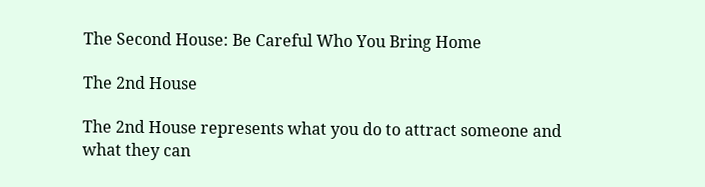The Second House: Be Careful Who You Bring Home

The 2nd House

The 2nd House represents what you do to attract someone and what they can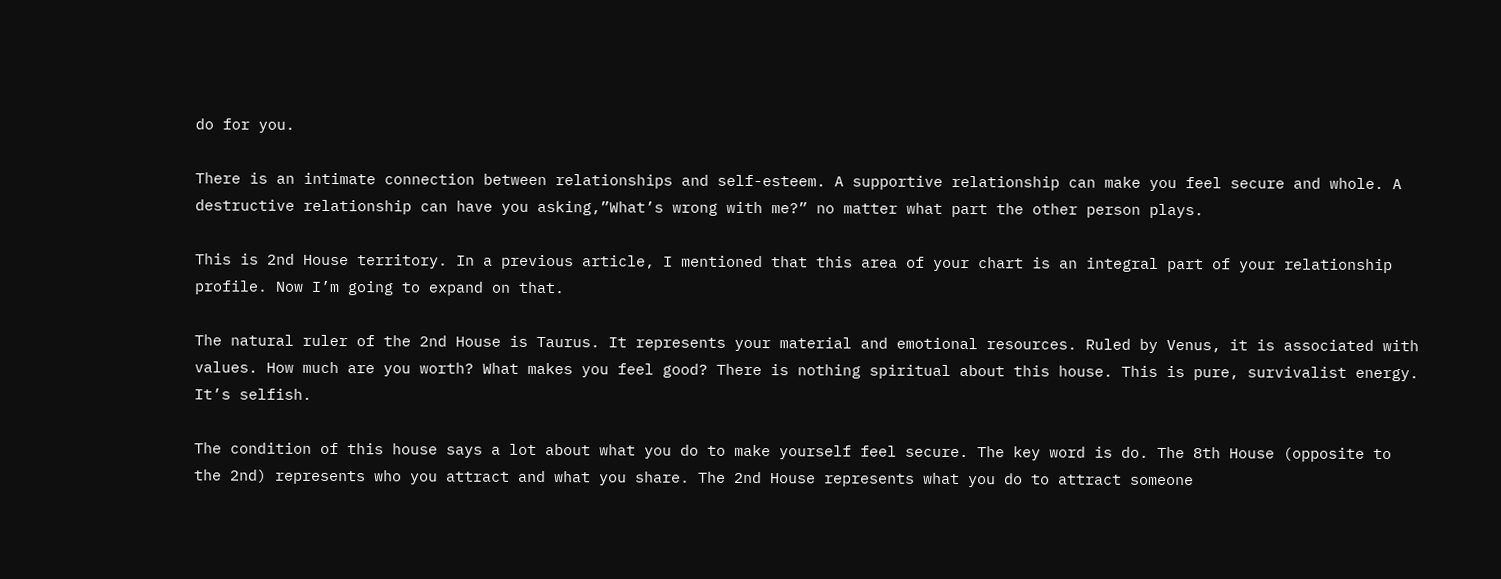do for you.

There is an intimate connection between relationships and self-esteem. A supportive relationship can make you feel secure and whole. A destructive relationship can have you asking,”What’s wrong with me?” no matter what part the other person plays.

This is 2nd House territory. In a previous article, I mentioned that this area of your chart is an integral part of your relationship profile. Now I’m going to expand on that.

The natural ruler of the 2nd House is Taurus. It represents your material and emotional resources. Ruled by Venus, it is associated with values. How much are you worth? What makes you feel good? There is nothing spiritual about this house. This is pure, survivalist energy. It’s selfish.

The condition of this house says a lot about what you do to make yourself feel secure. The key word is do. The 8th House (opposite to the 2nd) represents who you attract and what you share. The 2nd House represents what you do to attract someone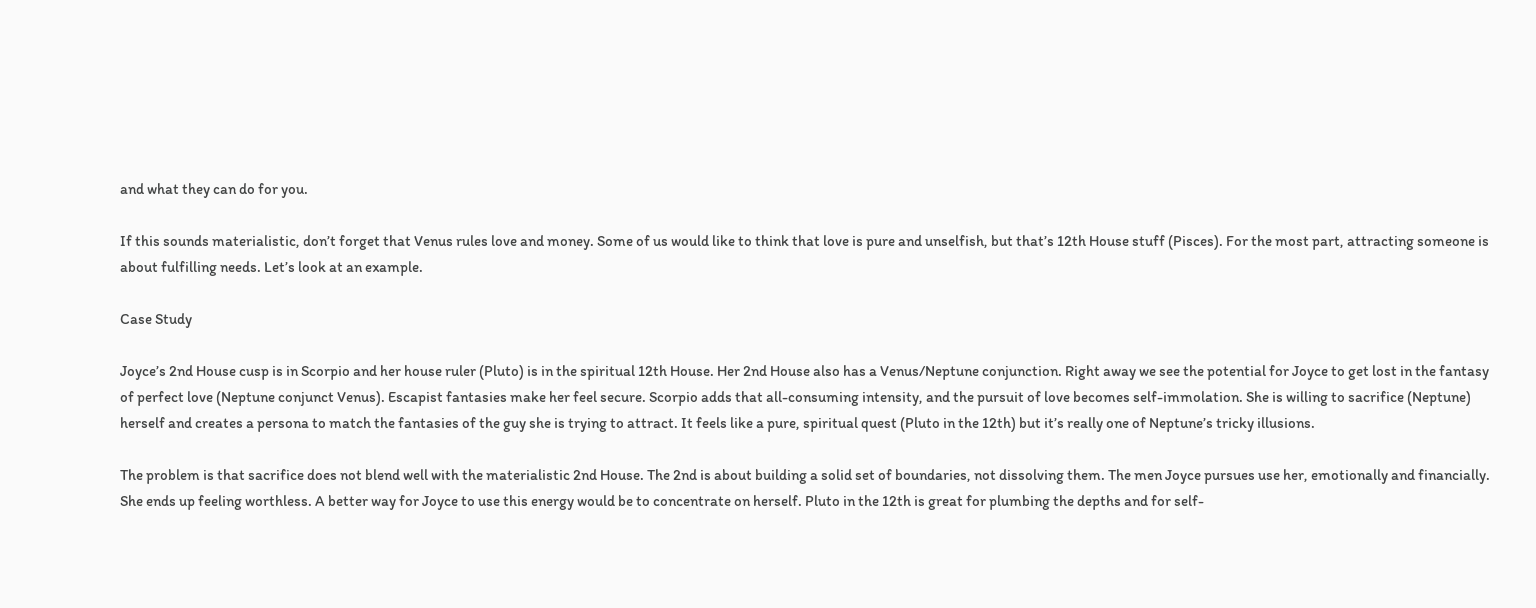and what they can do for you.

If this sounds materialistic, don’t forget that Venus rules love and money. Some of us would like to think that love is pure and unselfish, but that’s 12th House stuff (Pisces). For the most part, attracting someone is about fulfilling needs. Let’s look at an example.

Case Study

Joyce’s 2nd House cusp is in Scorpio and her house ruler (Pluto) is in the spiritual 12th House. Her 2nd House also has a Venus/Neptune conjunction. Right away we see the potential for Joyce to get lost in the fantasy of perfect love (Neptune conjunct Venus). Escapist fantasies make her feel secure. Scorpio adds that all-consuming intensity, and the pursuit of love becomes self-immolation. She is willing to sacrifice (Neptune) herself and creates a persona to match the fantasies of the guy she is trying to attract. It feels like a pure, spiritual quest (Pluto in the 12th) but it’s really one of Neptune’s tricky illusions.

The problem is that sacrifice does not blend well with the materialistic 2nd House. The 2nd is about building a solid set of boundaries, not dissolving them. The men Joyce pursues use her, emotionally and financially. She ends up feeling worthless. A better way for Joyce to use this energy would be to concentrate on herself. Pluto in the 12th is great for plumbing the depths and for self-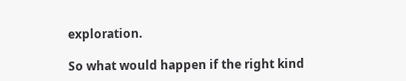exploration.

So what would happen if the right kind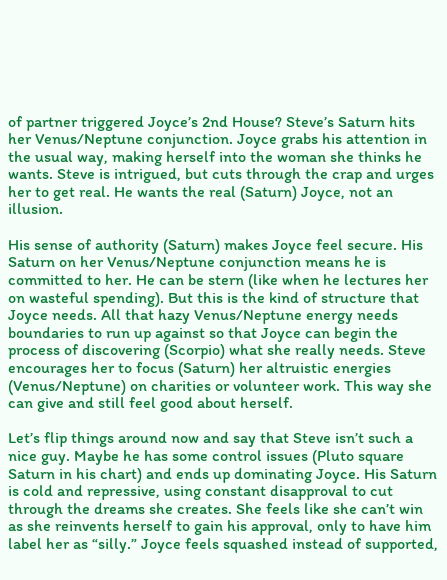of partner triggered Joyce’s 2nd House? Steve’s Saturn hits her Venus/Neptune conjunction. Joyce grabs his attention in the usual way, making herself into the woman she thinks he wants. Steve is intrigued, but cuts through the crap and urges her to get real. He wants the real (Saturn) Joyce, not an illusion.

His sense of authority (Saturn) makes Joyce feel secure. His Saturn on her Venus/Neptune conjunction means he is committed to her. He can be stern (like when he lectures her on wasteful spending). But this is the kind of structure that Joyce needs. All that hazy Venus/Neptune energy needs boundaries to run up against so that Joyce can begin the process of discovering (Scorpio) what she really needs. Steve encourages her to focus (Saturn) her altruistic energies (Venus/Neptune) on charities or volunteer work. This way she can give and still feel good about herself.

Let’s flip things around now and say that Steve isn’t such a nice guy. Maybe he has some control issues (Pluto square Saturn in his chart) and ends up dominating Joyce. His Saturn is cold and repressive, using constant disapproval to cut through the dreams she creates. She feels like she can’t win as she reinvents herself to gain his approval, only to have him label her as “silly.” Joyce feels squashed instead of supported,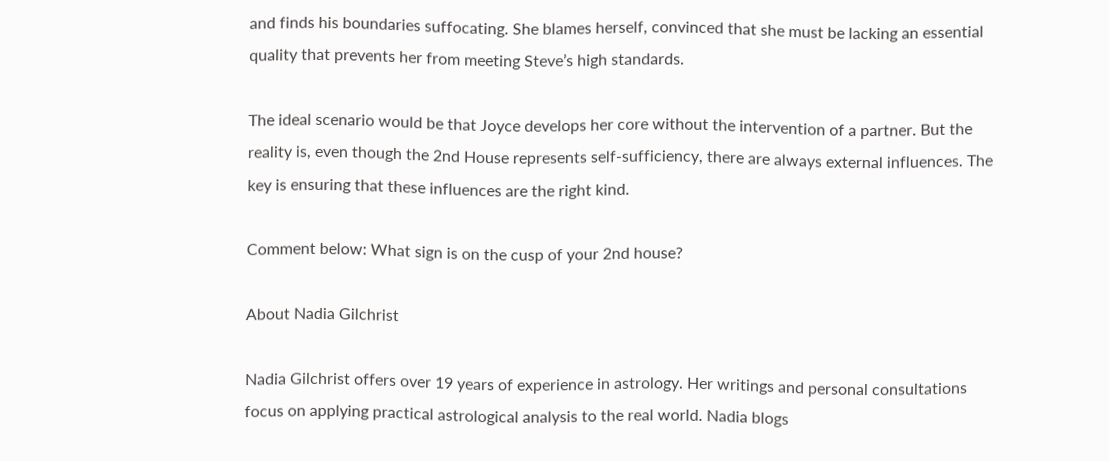and finds his boundaries suffocating. She blames herself, convinced that she must be lacking an essential quality that prevents her from meeting Steve’s high standards.

The ideal scenario would be that Joyce develops her core without the intervention of a partner. But the reality is, even though the 2nd House represents self-sufficiency, there are always external influences. The key is ensuring that these influences are the right kind.

Comment below: What sign is on the cusp of your 2nd house?

About Nadia Gilchrist

Nadia Gilchrist offers over 19 years of experience in astrology. Her writings and personal consultations focus on applying practical astrological analysis to the real world. Nadia blogs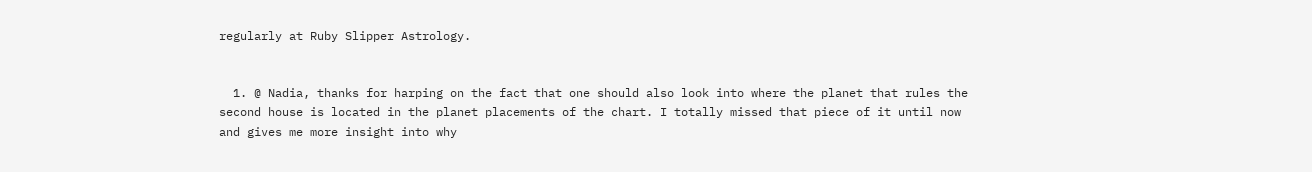regularly at Ruby Slipper Astrology.


  1. @ Nadia, thanks for harping on the fact that one should also look into where the planet that rules the second house is located in the planet placements of the chart. I totally missed that piece of it until now and gives me more insight into why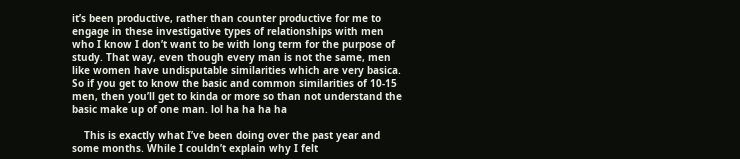it’s been productive, rather than counter productive for me to engage in these investigative types of relationships with men who I know I don’t want to be with long term for the purpose of study. That way, even though every man is not the same, men like women have undisputable similarities which are very basica. So if you get to know the basic and common similarities of 10-15 men, then you’ll get to kinda or more so than not understand the basic make up of one man. lol ha ha ha ha

    This is exactly what I’ve been doing over the past year and some months. While I couldn’t explain why I felt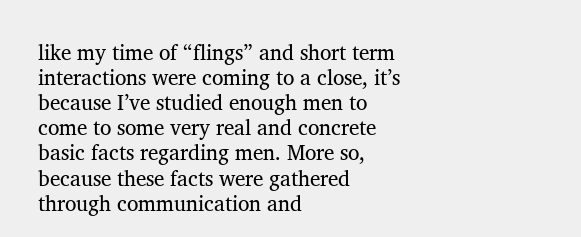like my time of “flings” and short term interactions were coming to a close, it’s because I’ve studied enough men to come to some very real and concrete basic facts regarding men. More so, because these facts were gathered through communication and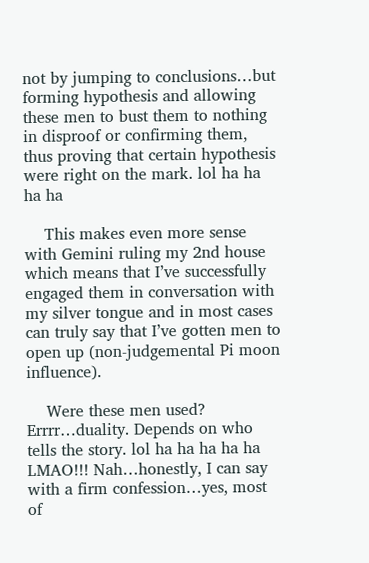not by jumping to conclusions…but forming hypothesis and allowing these men to bust them to nothing in disproof or confirming them, thus proving that certain hypothesis were right on the mark. lol ha ha ha ha

    This makes even more sense with Gemini ruling my 2nd house which means that I’ve successfully engaged them in conversation with my silver tongue and in most cases can truly say that I’ve gotten men to open up (non-judgemental Pi moon influence).

    Were these men used? Errrr…duality. Depends on who tells the story. lol ha ha ha ha ha LMAO!!! Nah…honestly, I can say with a firm confession…yes, most of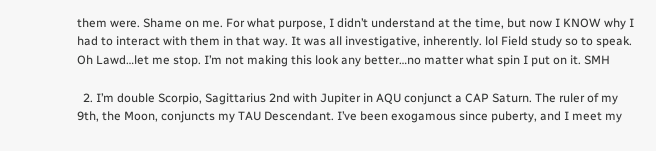them were. Shame on me. For what purpose, I didn’t understand at the time, but now I KNOW why I had to interact with them in that way. It was all investigative, inherently. lol Field study so to speak. Oh Lawd…let me stop. I’m not making this look any better…no matter what spin I put on it. SMH

  2. I’m double Scorpio, Sagittarius 2nd with Jupiter in AQU conjunct a CAP Saturn. The ruler of my 9th, the Moon, conjuncts my TAU Descendant. I’ve been exogamous since puberty, and I meet my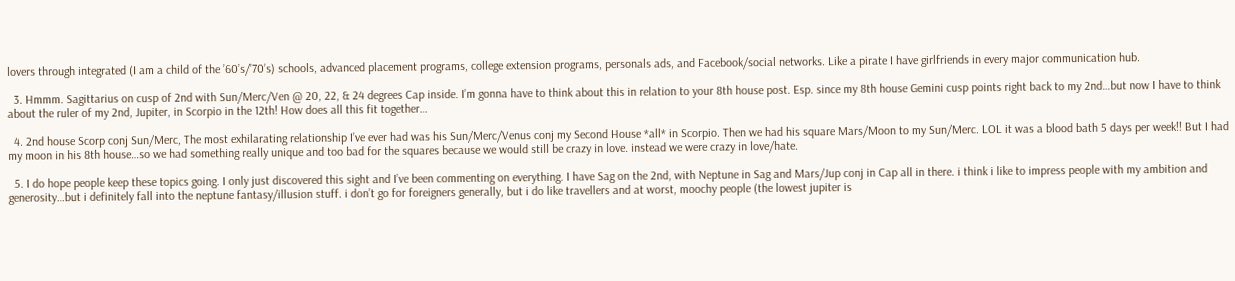lovers through integrated (I am a child of the ’60’s/’70’s) schools, advanced placement programs, college extension programs, personals ads, and Facebook/social networks. Like a pirate I have girlfriends in every major communication hub.

  3. Hmmm. Sagittarius on cusp of 2nd with Sun/Merc/Ven @ 20, 22, & 24 degrees Cap inside. I’m gonna have to think about this in relation to your 8th house post. Esp. since my 8th house Gemini cusp points right back to my 2nd…but now I have to think about the ruler of my 2nd, Jupiter, in Scorpio in the 12th! How does all this fit together…

  4. 2nd house Scorp conj Sun/Merc, The most exhilarating relationship I’ve ever had was his Sun/Merc/Venus conj my Second House *all* in Scorpio. Then we had his square Mars/Moon to my Sun/Merc. LOL it was a blood bath 5 days per week!! But I had my moon in his 8th house…so we had something really unique and too bad for the squares because we would still be crazy in love. instead we were crazy in love/hate.

  5. I do hope people keep these topics going. I only just discovered this sight and I’ve been commenting on everything. I have Sag on the 2nd, with Neptune in Sag and Mars/Jup conj in Cap all in there. i think i like to impress people with my ambition and generosity…but i definitely fall into the neptune fantasy/illusion stuff. i don’t go for foreigners generally, but i do like travellers and at worst, moochy people (the lowest jupiter is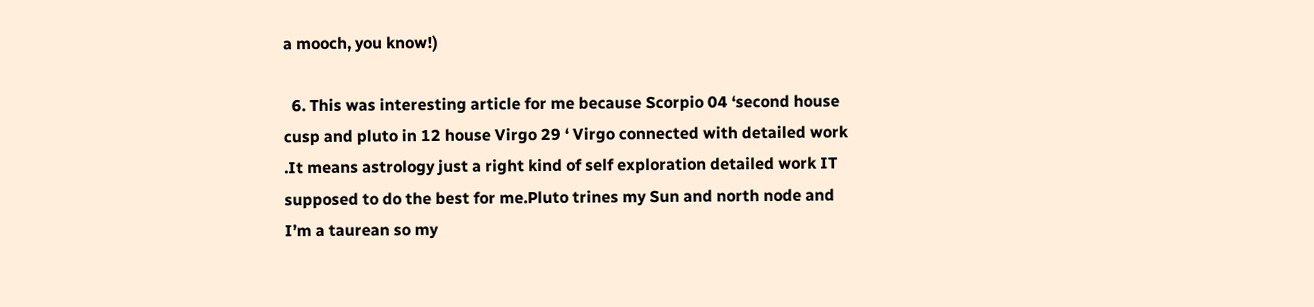a mooch, you know!)

  6. This was interesting article for me because Scorpio 04 ‘second house cusp and pluto in 12 house Virgo 29 ‘ Virgo connected with detailed work .It means astrology just a right kind of self exploration detailed work IT supposed to do the best for me.Pluto trines my Sun and north node and I’m a taurean so my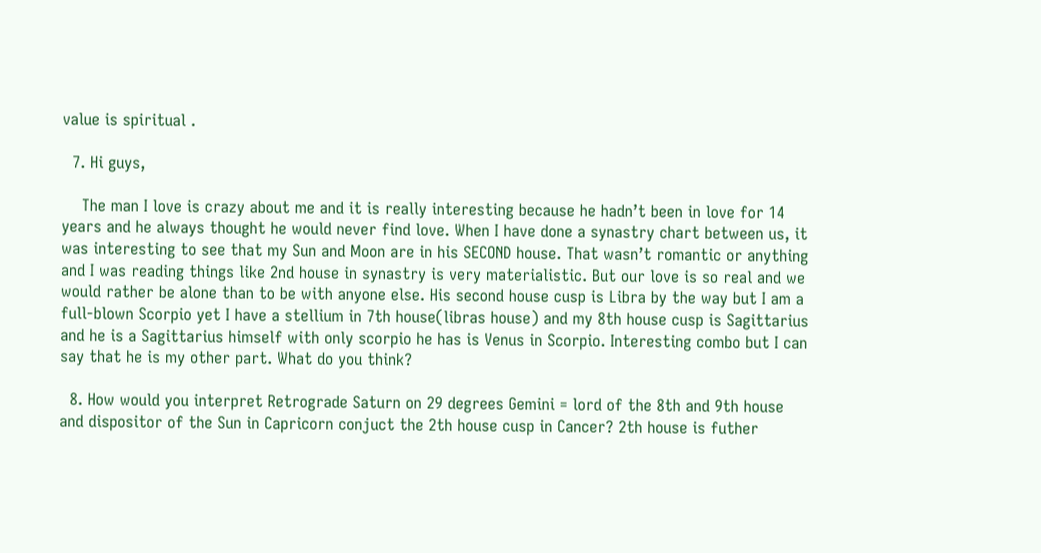value is spiritual .

  7. Hi guys,

    The man I love is crazy about me and it is really interesting because he hadn’t been in love for 14 years and he always thought he would never find love. When I have done a synastry chart between us, it was interesting to see that my Sun and Moon are in his SECOND house. That wasn’t romantic or anything and I was reading things like 2nd house in synastry is very materialistic. But our love is so real and we would rather be alone than to be with anyone else. His second house cusp is Libra by the way but I am a full-blown Scorpio yet I have a stellium in 7th house(libras house) and my 8th house cusp is Sagittarius and he is a Sagittarius himself with only scorpio he has is Venus in Scorpio. Interesting combo but I can say that he is my other part. What do you think?

  8. How would you interpret Retrograde Saturn on 29 degrees Gemini = lord of the 8th and 9th house and dispositor of the Sun in Capricorn conjuct the 2th house cusp in Cancer? 2th house is futher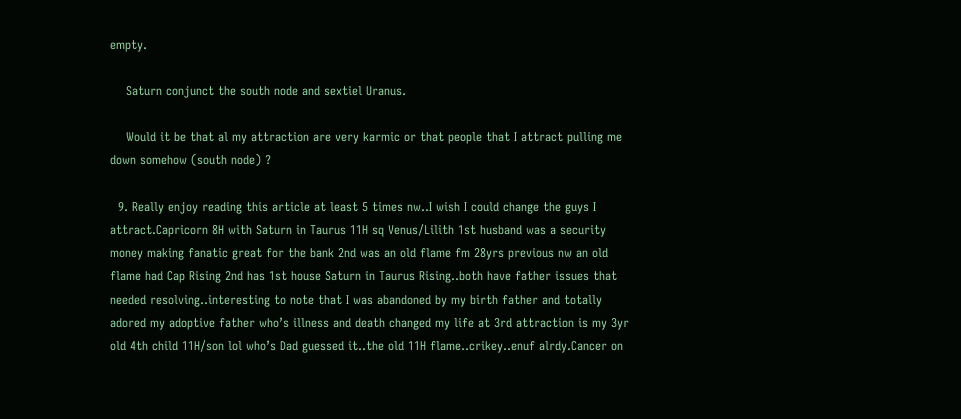empty.

    Saturn conjunct the south node and sextiel Uranus.

    Would it be that al my attraction are very karmic or that people that I attract pulling me down somehow (south node) ?

  9. Really enjoy reading this article at least 5 times nw..I wish I could change the guys I attract.Capricorn 8H with Saturn in Taurus 11H sq Venus/Lilith 1st husband was a security money making fanatic great for the bank 2nd was an old flame fm 28yrs previous nw an old flame had Cap Rising 2nd has 1st house Saturn in Taurus Rising..both have father issues that needed resolving..interesting to note that I was abandoned by my birth father and totally adored my adoptive father who’s illness and death changed my life at 3rd attraction is my 3yr old 4th child 11H/son lol who’s Dad guessed it..the old 11H flame..crikey..enuf alrdy.Cancer on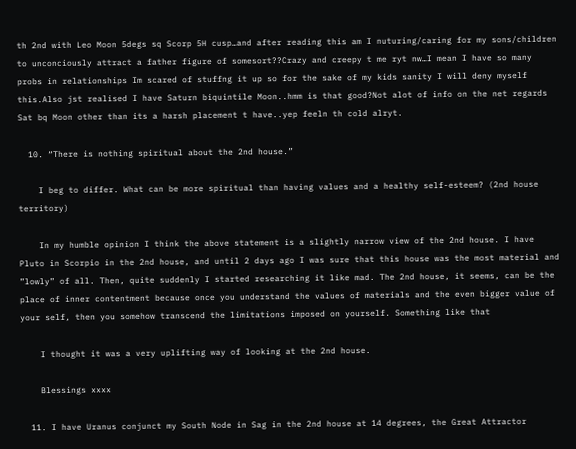th 2nd with Leo Moon 5degs sq Scorp 5H cusp…and after reading this am I nuturing/caring for my sons/children to unconciously attract a father figure of somesort??Crazy and creepy t me ryt nw…I mean I have so many probs in relationships Im scared of stuffng it up so for the sake of my kids sanity I will deny myself this.Also jst realised I have Saturn biquintile Moon..hmm is that good?Not alot of info on the net regards Sat bq Moon other than its a harsh placement t have..yep feeln th cold alryt.

  10. “There is nothing spiritual about the 2nd house.”

    I beg to differ. What can be more spiritual than having values and a healthy self-esteem? (2nd house territory)

    In my humble opinion I think the above statement is a slightly narrow view of the 2nd house. I have Pluto in Scorpio in the 2nd house, and until 2 days ago I was sure that this house was the most material and ”lowly” of all. Then, quite suddenly I started researching it like mad. The 2nd house, it seems, can be the place of inner contentment because once you understand the values of materials and the even bigger value of your self, then you somehow transcend the limitations imposed on yourself. Something like that

    I thought it was a very uplifting way of looking at the 2nd house.

    Blessings xxxx

  11. I have Uranus conjunct my South Node in Sag in the 2nd house at 14 degrees, the Great Attractor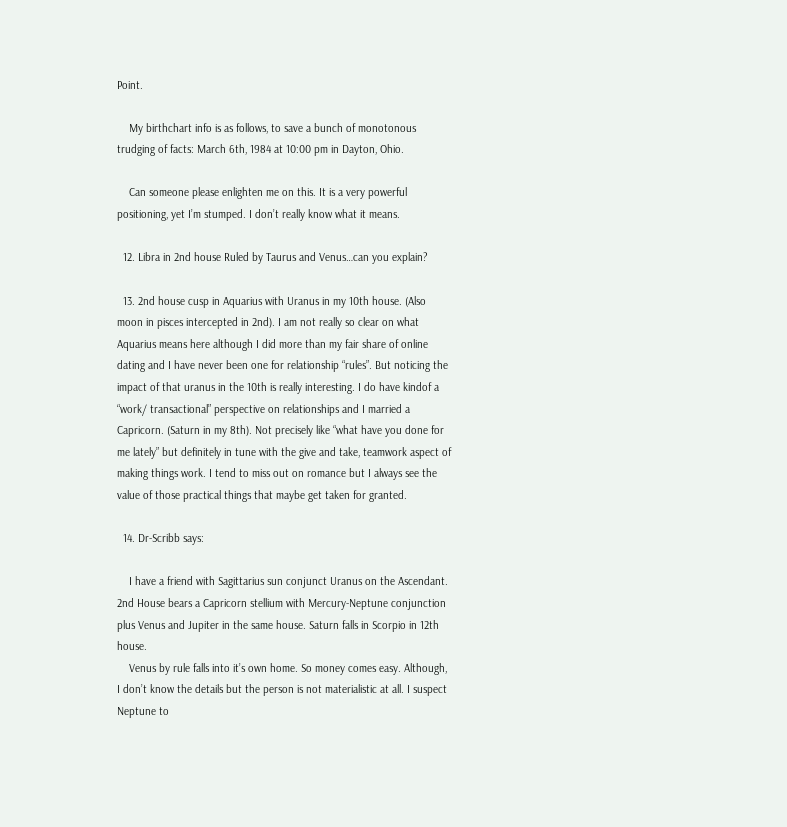Point.

    My birthchart info is as follows, to save a bunch of monotonous trudging of facts: March 6th, 1984 at 10:00 pm in Dayton, Ohio.

    Can someone please enlighten me on this. It is a very powerful positioning, yet I’m stumped. I don’t really know what it means.

  12. Libra in 2nd house Ruled by Taurus and Venus…can you explain?

  13. 2nd house cusp in Aquarius with Uranus in my 10th house. (Also moon in pisces intercepted in 2nd). I am not really so clear on what Aquarius means here although I did more than my fair share of online dating and I have never been one for relationship “rules”. But noticing the impact of that uranus in the 10th is really interesting. I do have kindof a “work/ transactional” perspective on relationships and I married a Capricorn. (Saturn in my 8th). Not precisely like “what have you done for me lately” but definitely in tune with the give and take, teamwork aspect of making things work. I tend to miss out on romance but I always see the value of those practical things that maybe get taken for granted.

  14. Dr-Scribb says:

    I have a friend with Sagittarius sun conjunct Uranus on the Ascendant. 2nd House bears a Capricorn stellium with Mercury-Neptune conjunction plus Venus and Jupiter in the same house. Saturn falls in Scorpio in 12th house.
    Venus by rule falls into it’s own home. So money comes easy. Although, I don’t know the details but the person is not materialistic at all. I suspect Neptune to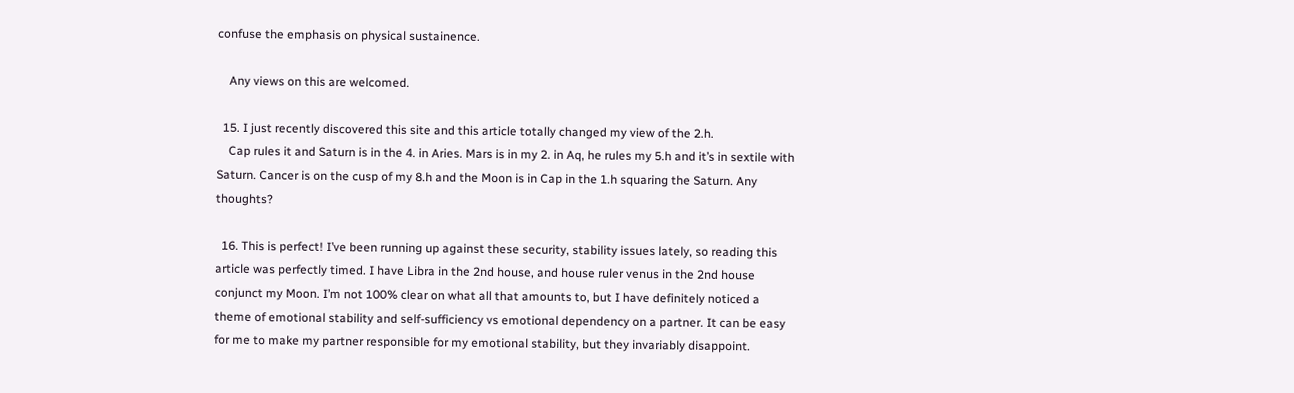confuse the emphasis on physical sustainence.

    Any views on this are welcomed.

  15. I just recently discovered this site and this article totally changed my view of the 2.h.
    Cap rules it and Saturn is in the 4. in Aries. Mars is in my 2. in Aq, he rules my 5.h and it’s in sextile with Saturn. Cancer is on the cusp of my 8.h and the Moon is in Cap in the 1.h squaring the Saturn. Any thoughts?

  16. This is perfect! I’ve been running up against these security, stability issues lately, so reading this article was perfectly timed. I have Libra in the 2nd house, and house ruler venus in the 2nd house conjunct my Moon. I’m not 100% clear on what all that amounts to, but I have definitely noticed a theme of emotional stability and self-sufficiency vs emotional dependency on a partner. It can be easy for me to make my partner responsible for my emotional stability, but they invariably disappoint.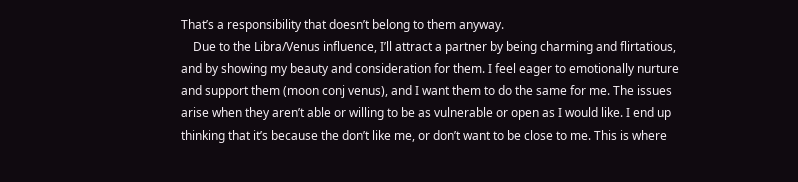That’s a responsibility that doesn’t belong to them anyway.
    Due to the Libra/Venus influence, I’ll attract a partner by being charming and flirtatious, and by showing my beauty and consideration for them. I feel eager to emotionally nurture and support them (moon conj venus), and I want them to do the same for me. The issues arise when they aren’t able or willing to be as vulnerable or open as I would like. I end up thinking that it’s because the don’t like me, or don’t want to be close to me. This is where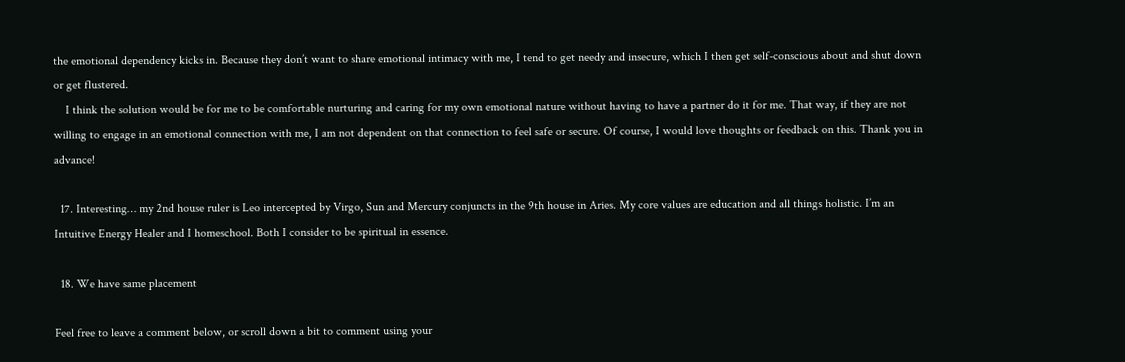the emotional dependency kicks in. Because they don’t want to share emotional intimacy with me, I tend to get needy and insecure, which I then get self-conscious about and shut down or get flustered.
    I think the solution would be for me to be comfortable nurturing and caring for my own emotional nature without having to have a partner do it for me. That way, if they are not willing to engage in an emotional connection with me, I am not dependent on that connection to feel safe or secure. Of course, I would love thoughts or feedback on this. Thank you in advance!

  17. Interesting… my 2nd house ruler is Leo intercepted by Virgo, Sun and Mercury conjuncts in the 9th house in Aries. My core values are education and all things holistic. I’m an Intuitive Energy Healer and I homeschool. Both I consider to be spiritual in essence.

  18. We have same placement

Feel free to leave a comment below, or scroll down a bit to comment using your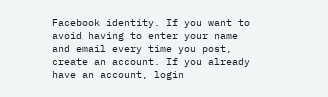Facebook identity. If you want to avoid having to enter your name and email every time you post, create an account. If you already have an account, login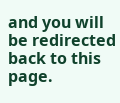and you will be redirected back to this page.